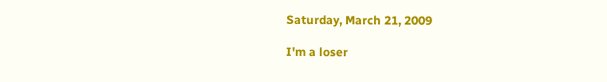Saturday, March 21, 2009

I'm a loser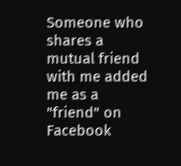Someone who shares a mutual friend with me added me as a "friend" on Facebook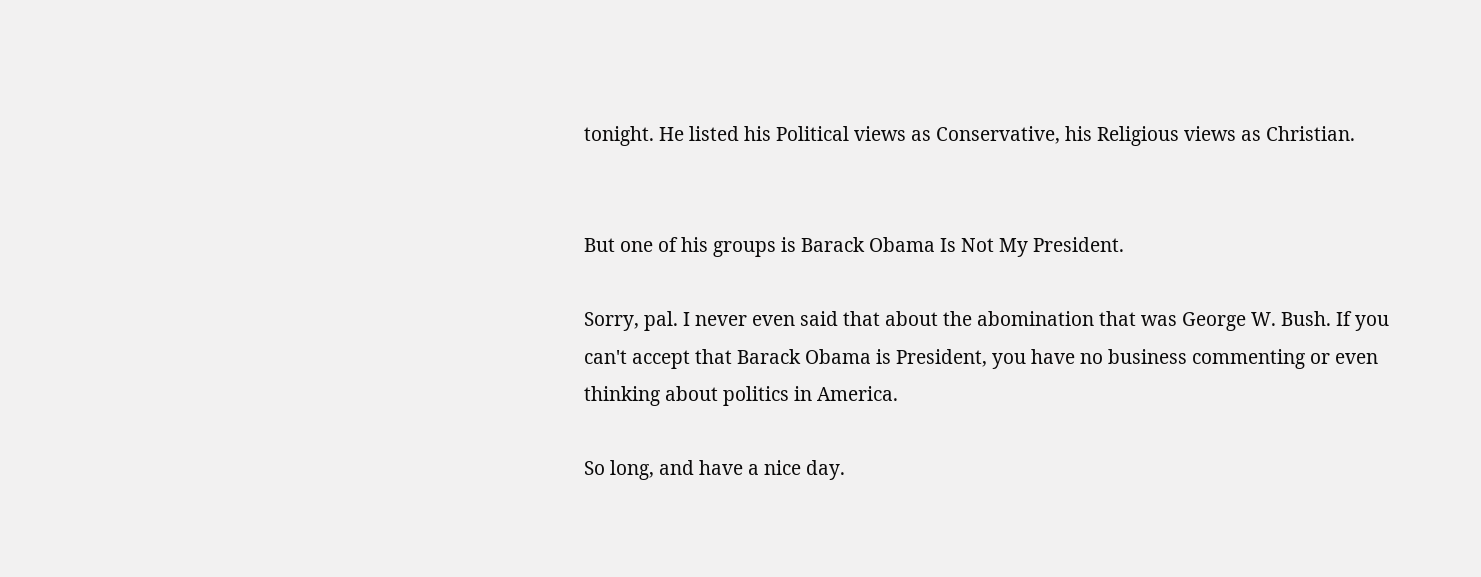tonight. He listed his Political views as Conservative, his Religious views as Christian.


But one of his groups is Barack Obama Is Not My President.

Sorry, pal. I never even said that about the abomination that was George W. Bush. If you can't accept that Barack Obama is President, you have no business commenting or even thinking about politics in America.

So long, and have a nice day.